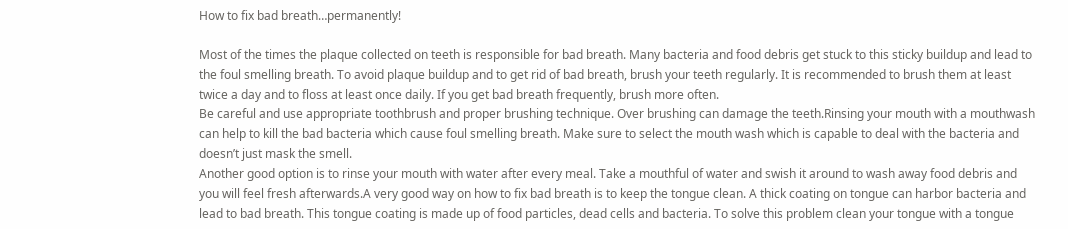How to fix bad breath…permanently!

Most of the times the plaque collected on teeth is responsible for bad breath. Many bacteria and food debris get stuck to this sticky buildup and lead to the foul smelling breath. To avoid plaque buildup and to get rid of bad breath, brush your teeth regularly. It is recommended to brush them at least twice a day and to floss at least once daily. If you get bad breath frequently, brush more often.
Be careful and use appropriate toothbrush and proper brushing technique. Over brushing can damage the teeth.Rinsing your mouth with a mouthwash can help to kill the bad bacteria which cause foul smelling breath. Make sure to select the mouth wash which is capable to deal with the bacteria and doesn’t just mask the smell.
Another good option is to rinse your mouth with water after every meal. Take a mouthful of water and swish it around to wash away food debris and you will feel fresh afterwards.A very good way on how to fix bad breath is to keep the tongue clean. A thick coating on tongue can harbor bacteria and lead to bad breath. This tongue coating is made up of food particles, dead cells and bacteria. To solve this problem clean your tongue with a tongue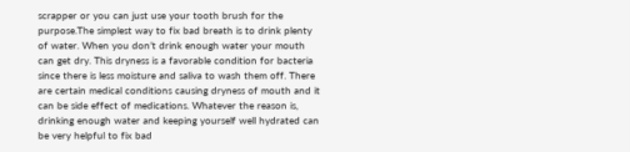scrapper or you can just use your tooth brush for the purpose.The simplest way to fix bad breath is to drink plenty of water. When you don’t drink enough water your mouth can get dry. This dryness is a favorable condition for bacteria since there is less moisture and saliva to wash them off. There are certain medical conditions causing dryness of mouth and it can be side effect of medications. Whatever the reason is, drinking enough water and keeping yourself well hydrated can be very helpful to fix bad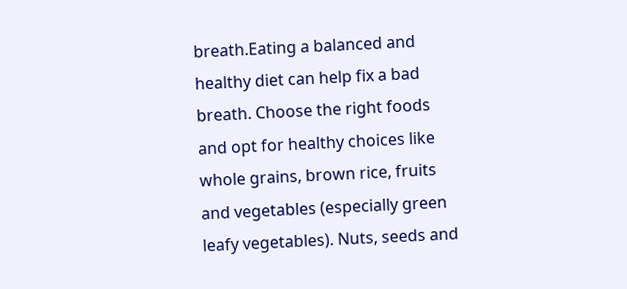breath.Eating a balanced and healthy diet can help fix a bad breath. Choose the right foods and opt for healthy choices like whole grains, brown rice, fruits and vegetables (especially green leafy vegetables). Nuts, seeds and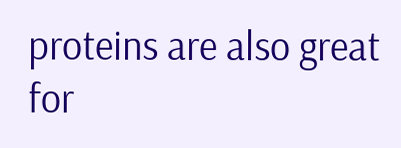proteins are also great for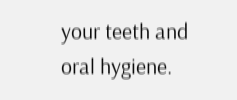your teeth and oral hygiene.